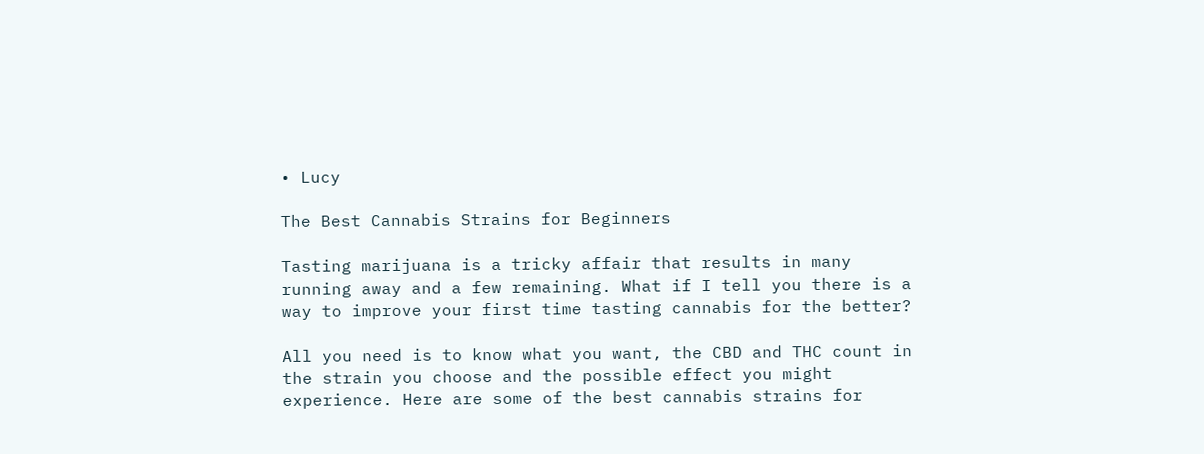• Lucy

The Best Cannabis Strains for Beginners

Tasting marijuana is a tricky affair that results in many running away and a few remaining. What if I tell you there is a way to improve your first time tasting cannabis for the better?

All you need is to know what you want, the CBD and THC count in the strain you choose and the possible effect you might experience. Here are some of the best cannabis strains for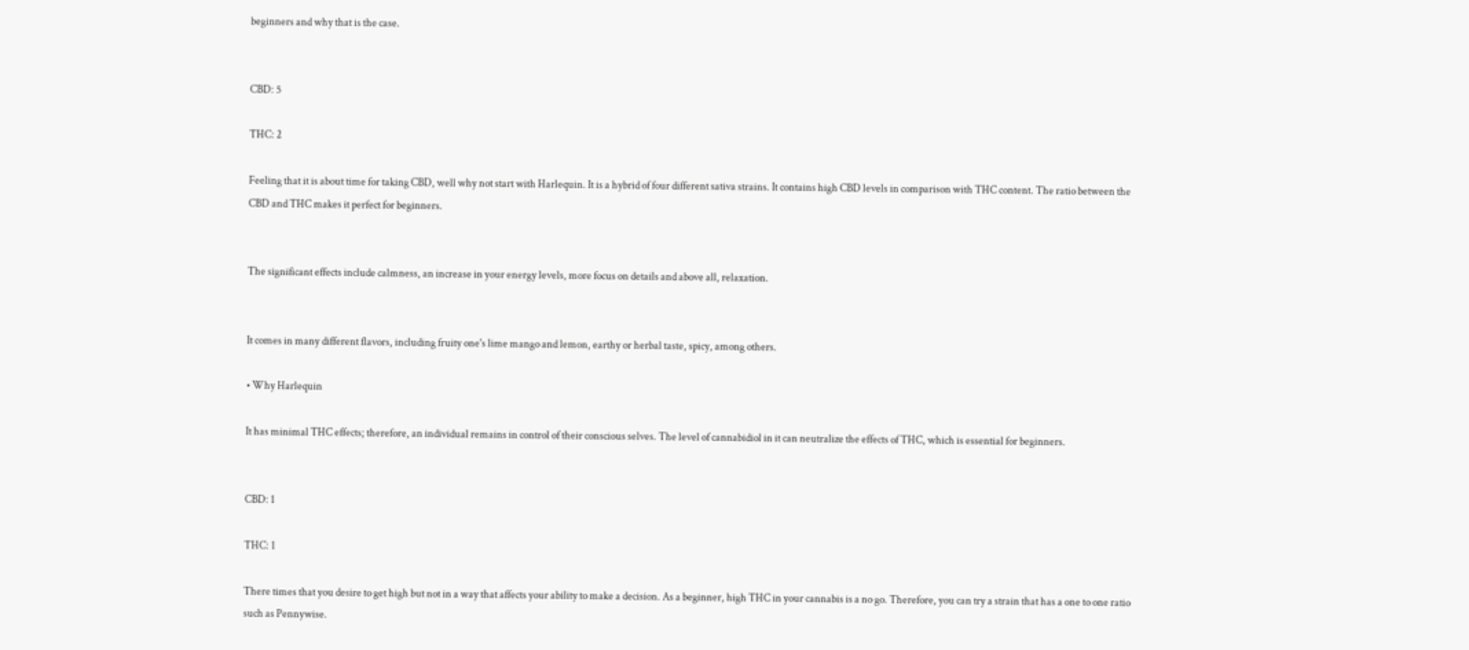beginners and why that is the case.


CBD: 5

THC: 2

Feeling that it is about time for taking CBD, well why not start with Harlequin. It is a hybrid of four different sativa strains. It contains high CBD levels in comparison with THC content. The ratio between the CBD and THC makes it perfect for beginners.


The significant effects include calmness, an increase in your energy levels, more focus on details and above all, relaxation.


It comes in many different flavors, including fruity one's lime mango and lemon, earthy or herbal taste, spicy, among others.

• Why Harlequin

It has minimal THC effects; therefore, an individual remains in control of their conscious selves. The level of cannabidiol in it can neutralize the effects of THC, which is essential for beginners.


CBD: 1

THC: 1

There times that you desire to get high but not in a way that affects your ability to make a decision. As a beginner, high THC in your cannabis is a no go. Therefore, you can try a strain that has a one to one ratio such as Pennywise.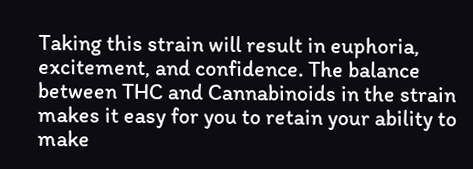Taking this strain will result in euphoria, excitement, and confidence. The balance between THC and Cannabinoids in the strain makes it easy for you to retain your ability to make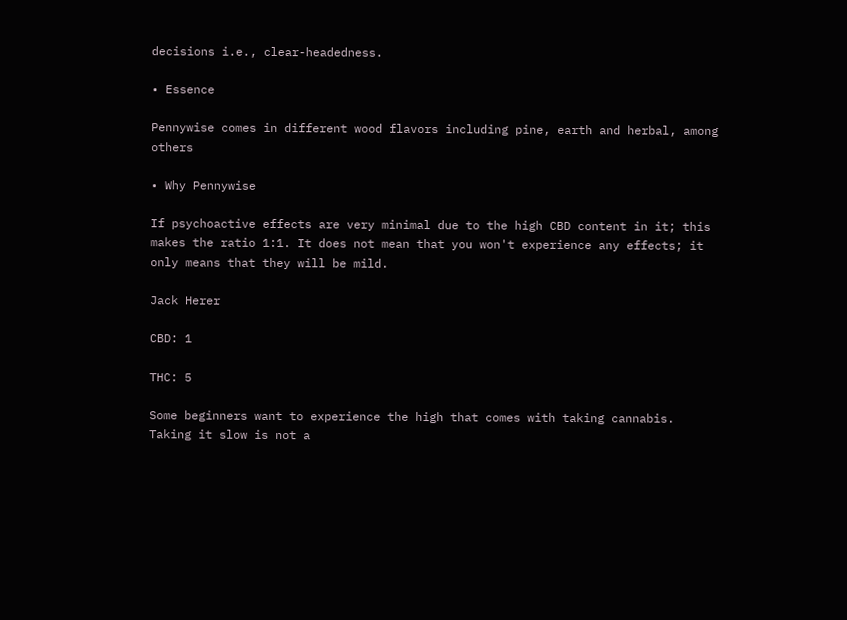decisions i.e., clear-headedness.

• Essence

Pennywise comes in different wood flavors including pine, earth and herbal, among others

• Why Pennywise

If psychoactive effects are very minimal due to the high CBD content in it; this makes the ratio 1:1. It does not mean that you won't experience any effects; it only means that they will be mild.

Jack Herer

CBD: 1

THC: 5

Some beginners want to experience the high that comes with taking cannabis. Taking it slow is not a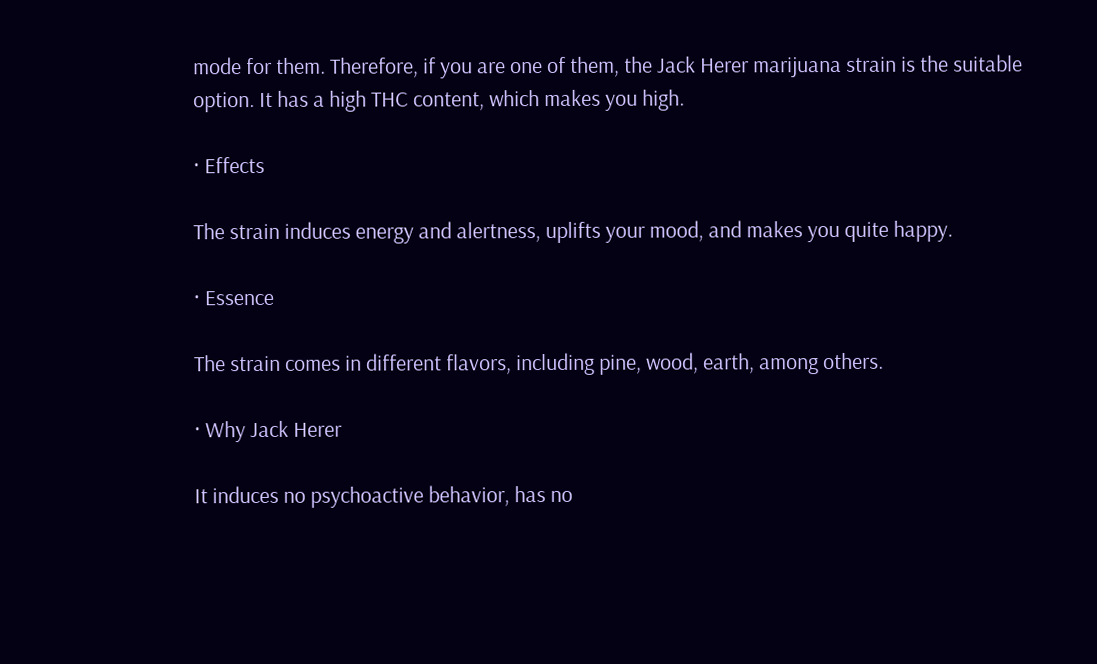mode for them. Therefore, if you are one of them, the Jack Herer marijuana strain is the suitable option. It has a high THC content, which makes you high.

· Effects

The strain induces energy and alertness, uplifts your mood, and makes you quite happy.

· Essence

The strain comes in different flavors, including pine, wood, earth, among others.

· Why Jack Herer

It induces no psychoactive behavior, has no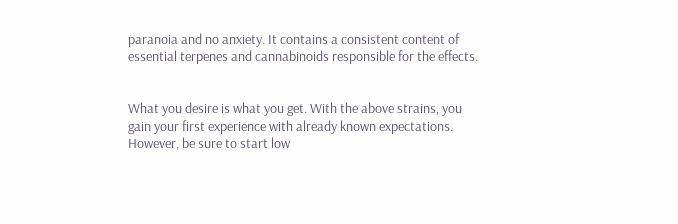paranoia and no anxiety. It contains a consistent content of essential terpenes and cannabinoids responsible for the effects.


What you desire is what you get. With the above strains, you gain your first experience with already known expectations. However, be sure to start low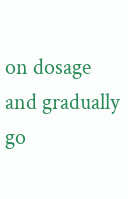on dosage and gradually go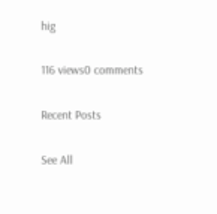hig

116 views0 comments

Recent Posts

See All